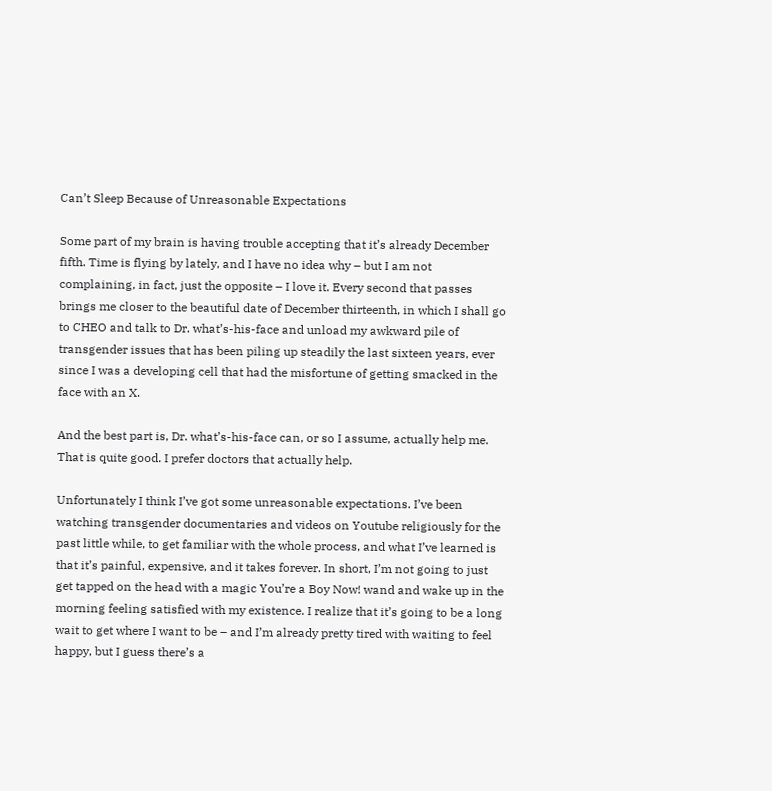Can’t Sleep Because of Unreasonable Expectations

Some part of my brain is having trouble accepting that it’s already December fifth. Time is flying by lately, and I have no idea why – but I am not complaining, in fact, just the opposite – I love it. Every second that passes brings me closer to the beautiful date of December thirteenth, in which I shall go to CHEO and talk to Dr. what’s-his-face and unload my awkward pile of transgender issues that has been piling up steadily the last sixteen years, ever since I was a developing cell that had the misfortune of getting smacked in the face with an X.

And the best part is, Dr. what’s-his-face can, or so I assume, actually help me. That is quite good. I prefer doctors that actually help.

Unfortunately I think I’ve got some unreasonable expectations. I’ve been watching transgender documentaries and videos on Youtube religiously for the past little while, to get familiar with the whole process, and what I’ve learned is that it’s painful, expensive, and it takes forever. In short, I’m not going to just get tapped on the head with a magic You’re a Boy Now! wand and wake up in the morning feeling satisfied with my existence. I realize that it’s going to be a long wait to get where I want to be – and I’m already pretty tired with waiting to feel happy, but I guess there’s a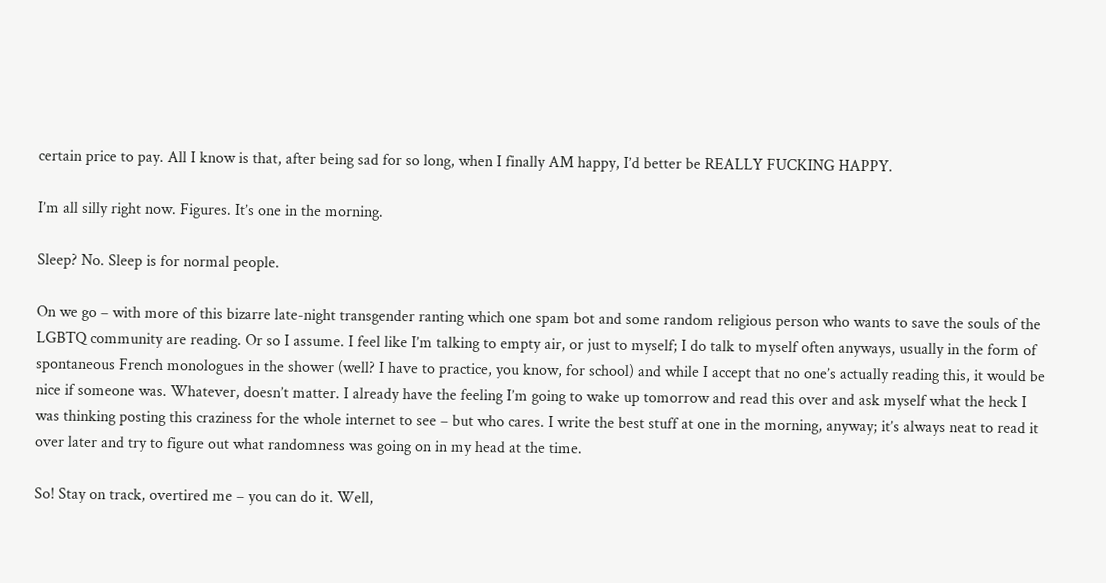certain price to pay. All I know is that, after being sad for so long, when I finally AM happy, I’d better be REALLY FUCKING HAPPY.

I’m all silly right now. Figures. It’s one in the morning.

Sleep? No. Sleep is for normal people.

On we go – with more of this bizarre late-night transgender ranting which one spam bot and some random religious person who wants to save the souls of the LGBTQ community are reading. Or so I assume. I feel like I’m talking to empty air, or just to myself; I do talk to myself often anyways, usually in the form of  spontaneous French monologues in the shower (well? I have to practice, you know, for school) and while I accept that no one’s actually reading this, it would be nice if someone was. Whatever, doesn’t matter. I already have the feeling I’m going to wake up tomorrow and read this over and ask myself what the heck I was thinking posting this craziness for the whole internet to see – but who cares. I write the best stuff at one in the morning, anyway; it’s always neat to read it over later and try to figure out what randomness was going on in my head at the time.

So! Stay on track, overtired me – you can do it. Well,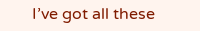I’ve got all these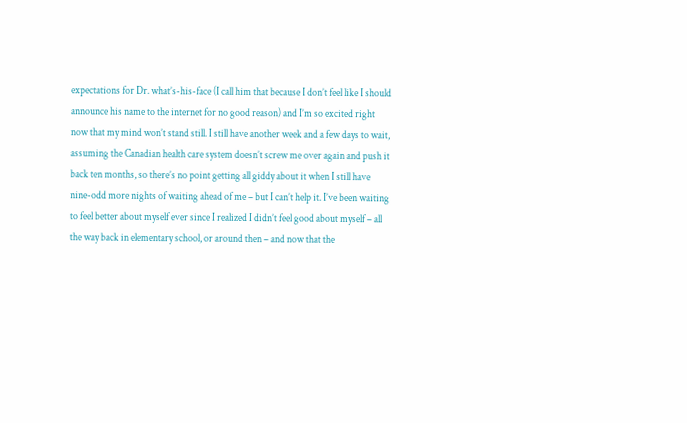expectations for Dr. what’s-his-face (I call him that because I don’t feel like I should announce his name to the internet for no good reason) and I’m so excited right now that my mind won’t stand still. I still have another week and a few days to wait, assuming the Canadian health care system doesn’t screw me over again and push it back ten months, so there’s no point getting all giddy about it when I still have nine-odd more nights of waiting ahead of me – but I can’t help it. I’ve been waiting to feel better about myself ever since I realized I didn’t feel good about myself – all the way back in elementary school, or around then – and now that the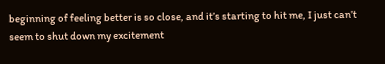beginning of feeling better is so close, and it’s starting to hit me, I just can’t seem to shut down my excitement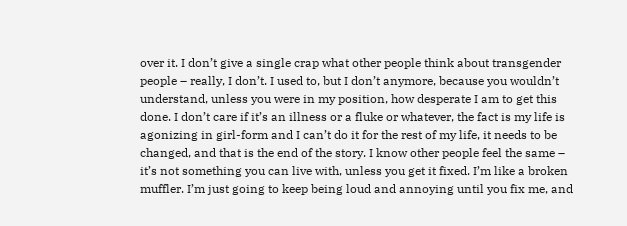over it. I don’t give a single crap what other people think about transgender people – really, I don’t. I used to, but I don’t anymore, because you wouldn’t understand, unless you were in my position, how desperate I am to get this done. I don’t care if it’s an illness or a fluke or whatever, the fact is my life is agonizing in girl-form and I can’t do it for the rest of my life, it needs to be changed, and that is the end of the story. I know other people feel the same – it’s not something you can live with, unless you get it fixed. I’m like a broken muffler. I’m just going to keep being loud and annoying until you fix me, and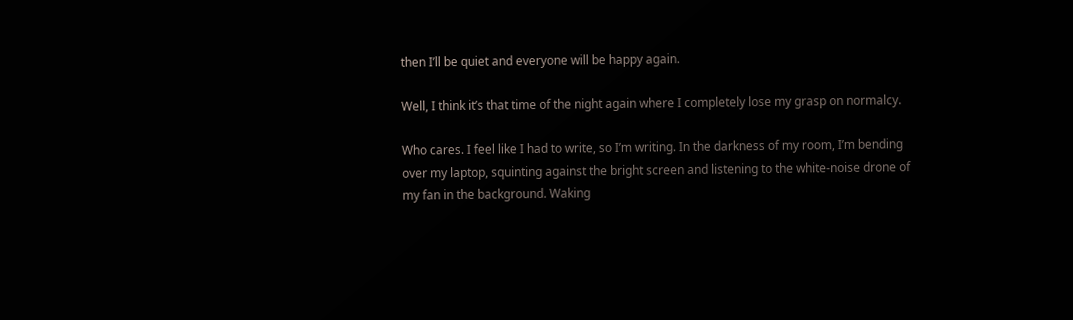then I’ll be quiet and everyone will be happy again.

Well, I think it’s that time of the night again where I completely lose my grasp on normalcy.

Who cares. I feel like I had to write, so I’m writing. In the darkness of my room, I’m bending over my laptop, squinting against the bright screen and listening to the white-noise drone of my fan in the background. Waking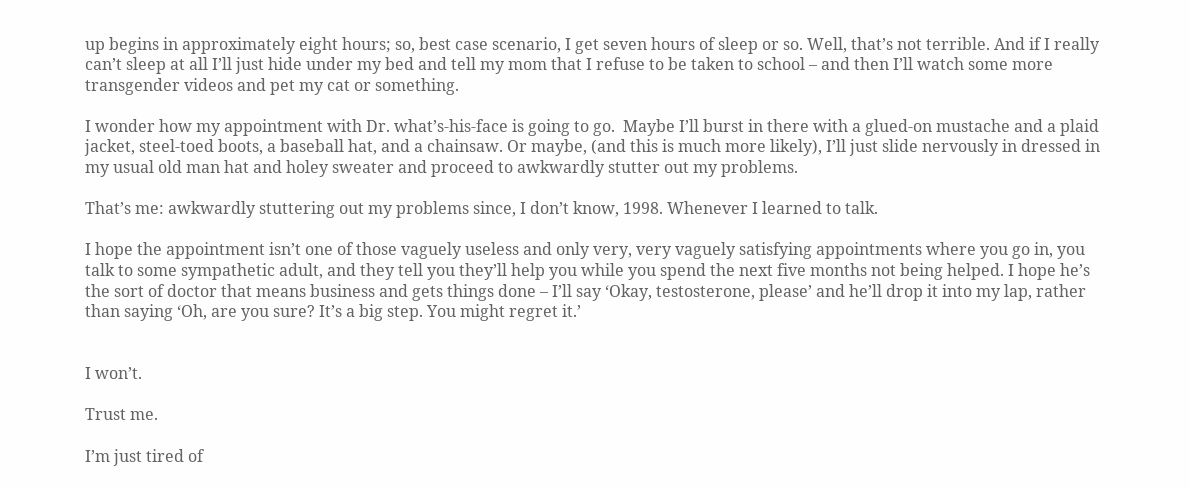up begins in approximately eight hours; so, best case scenario, I get seven hours of sleep or so. Well, that’s not terrible. And if I really can’t sleep at all I’ll just hide under my bed and tell my mom that I refuse to be taken to school – and then I’ll watch some more transgender videos and pet my cat or something.

I wonder how my appointment with Dr. what’s-his-face is going to go.  Maybe I’ll burst in there with a glued-on mustache and a plaid jacket, steel-toed boots, a baseball hat, and a chainsaw. Or maybe, (and this is much more likely), I’ll just slide nervously in dressed in my usual old man hat and holey sweater and proceed to awkwardly stutter out my problems.

That’s me: awkwardly stuttering out my problems since, I don’t know, 1998. Whenever I learned to talk.

I hope the appointment isn’t one of those vaguely useless and only very, very vaguely satisfying appointments where you go in, you talk to some sympathetic adult, and they tell you they’ll help you while you spend the next five months not being helped. I hope he’s the sort of doctor that means business and gets things done – I’ll say ‘Okay, testosterone, please’ and he’ll drop it into my lap, rather than saying ‘Oh, are you sure? It’s a big step. You might regret it.’


I won’t.

Trust me.

I’m just tired of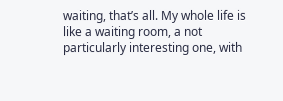waiting, that’s all. My whole life is like a waiting room, a not particularly interesting one, with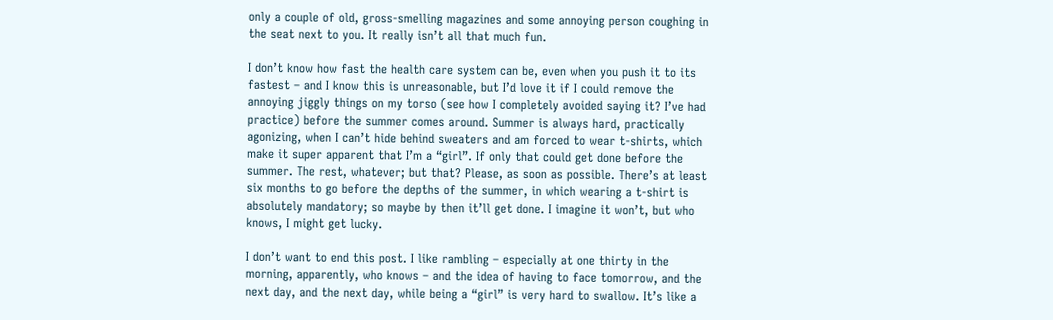only a couple of old, gross-smelling magazines and some annoying person coughing in the seat next to you. It really isn’t all that much fun.

I don’t know how fast the health care system can be, even when you push it to its fastest – and I know this is unreasonable, but I’d love it if I could remove the annoying jiggly things on my torso (see how I completely avoided saying it? I’ve had practice) before the summer comes around. Summer is always hard, practically agonizing, when I can’t hide behind sweaters and am forced to wear t-shirts, which make it super apparent that I’m a “girl”. If only that could get done before the summer. The rest, whatever; but that? Please, as soon as possible. There’s at least six months to go before the depths of the summer, in which wearing a t-shirt is absolutely mandatory; so maybe by then it’ll get done. I imagine it won’t, but who knows, I might get lucky.

I don’t want to end this post. I like rambling – especially at one thirty in the morning, apparently, who knows – and the idea of having to face tomorrow, and the next day, and the next day, while being a “girl” is very hard to swallow. It’s like a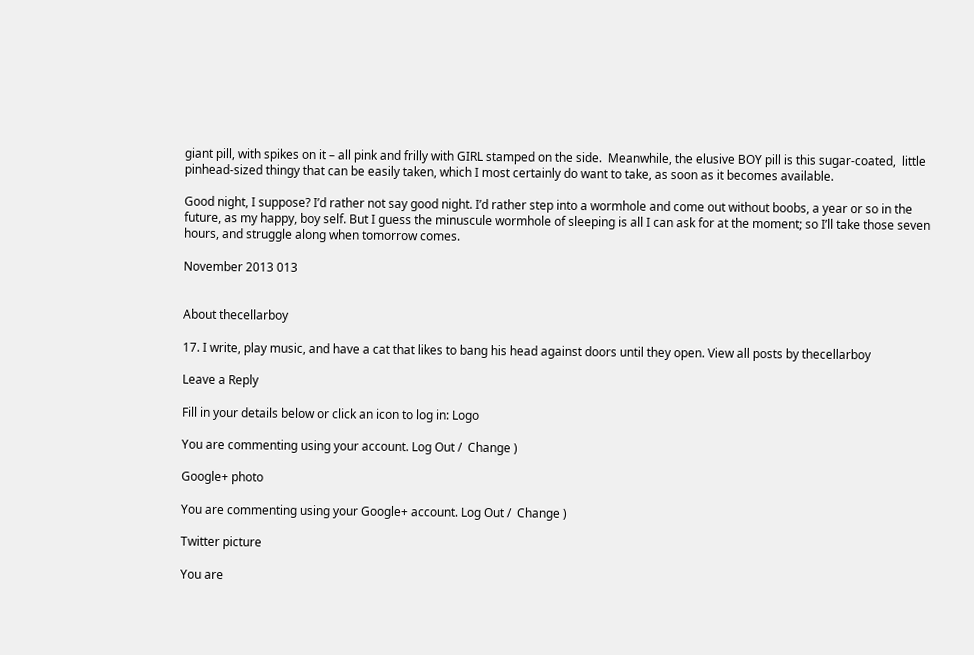giant pill, with spikes on it – all pink and frilly with GIRL stamped on the side.  Meanwhile, the elusive BOY pill is this sugar-coated,  little pinhead-sized thingy that can be easily taken, which I most certainly do want to take, as soon as it becomes available.

Good night, I suppose? I’d rather not say good night. I’d rather step into a wormhole and come out without boobs, a year or so in the future, as my happy, boy self. But I guess the minuscule wormhole of sleeping is all I can ask for at the moment; so I’ll take those seven hours, and struggle along when tomorrow comes.

November 2013 013


About thecellarboy

17. I write, play music, and have a cat that likes to bang his head against doors until they open. View all posts by thecellarboy

Leave a Reply

Fill in your details below or click an icon to log in: Logo

You are commenting using your account. Log Out /  Change )

Google+ photo

You are commenting using your Google+ account. Log Out /  Change )

Twitter picture

You are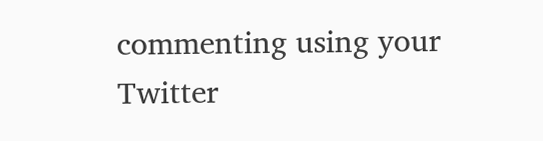commenting using your Twitter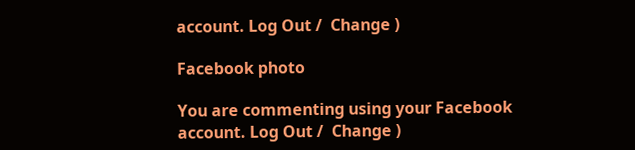account. Log Out /  Change )

Facebook photo

You are commenting using your Facebook account. Log Out /  Change )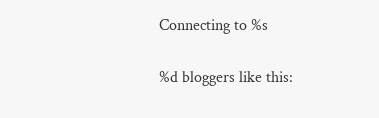Connecting to %s

%d bloggers like this: